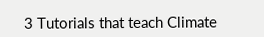3 Tutorials that teach Climate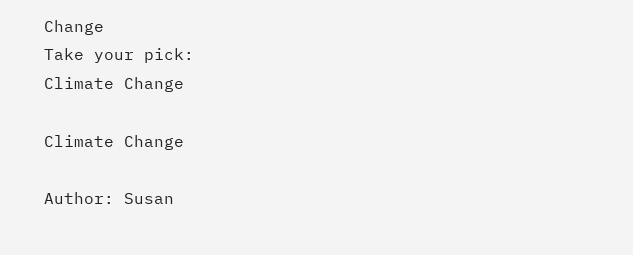Change
Take your pick:
Climate Change

Climate Change

Author: Susan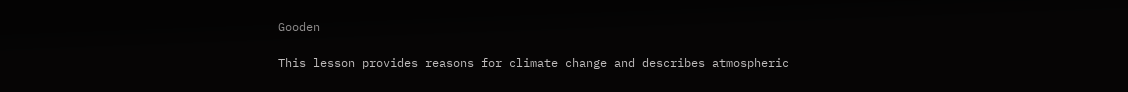Gooden

This lesson provides reasons for climate change and describes atmospheric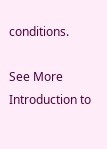conditions.

See More
Introduction to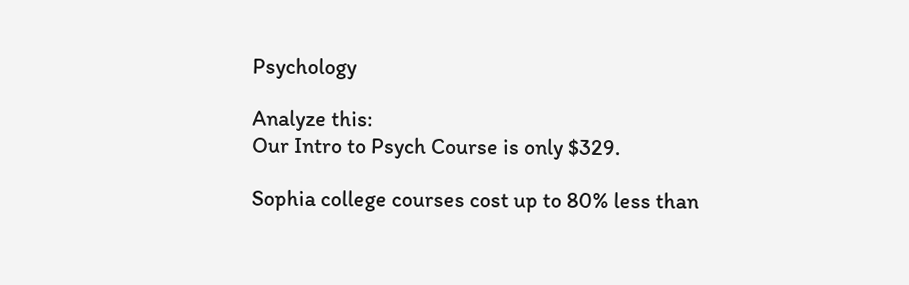Psychology

Analyze this:
Our Intro to Psych Course is only $329.

Sophia college courses cost up to 80% less than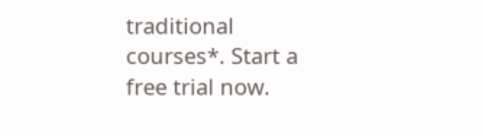traditional courses*. Start a free trial now.